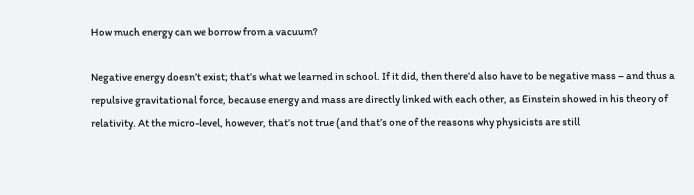How much energy can we borrow from a vacuum?

Negative energy doesn’t exist; that’s what we learned in school. If it did, then there’d also have to be negative mass – and thus a repulsive gravitational force, because energy and mass are directly linked with each other, as Einstein showed in his theory of relativity. At the micro-level, however, that’s not true (and that’s one of the reasons why physicists are still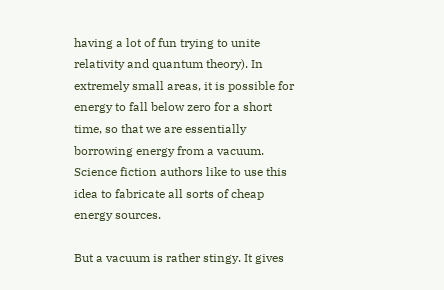having a lot of fun trying to unite relativity and quantum theory). In extremely small areas, it is possible for energy to fall below zero for a short time, so that we are essentially borrowing energy from a vacuum. Science fiction authors like to use this idea to fabricate all sorts of cheap energy sources.

But a vacuum is rather stingy. It gives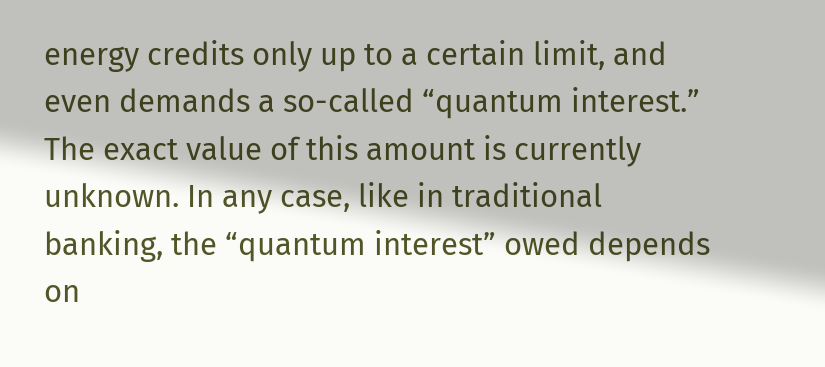energy credits only up to a certain limit, and even demands a so-called “quantum interest.” The exact value of this amount is currently unknown. In any case, like in traditional banking, the “quantum interest” owed depends on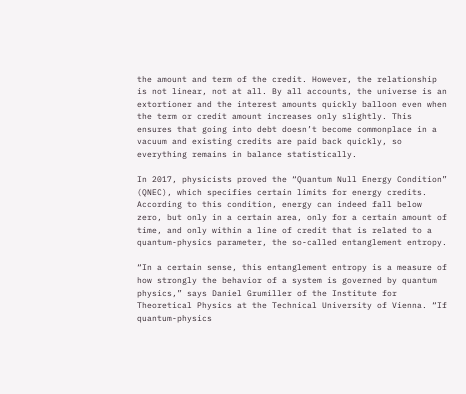the amount and term of the credit. However, the relationship is not linear, not at all. By all accounts, the universe is an extortioner and the interest amounts quickly balloon even when the term or credit amount increases only slightly. This ensures that going into debt doesn’t become commonplace in a vacuum and existing credits are paid back quickly, so everything remains in balance statistically.

In 2017, physicists proved the “Quantum Null Energy Condition” (QNEC), which specifies certain limits for energy credits. According to this condition, energy can indeed fall below zero, but only in a certain area, only for a certain amount of time, and only within a line of credit that is related to a quantum-physics parameter, the so-called entanglement entropy.

“In a certain sense, this entanglement entropy is a measure of how strongly the behavior of a system is governed by quantum physics,” says Daniel Grumiller of the Institute for Theoretical Physics at the Technical University of Vienna. “If quantum-physics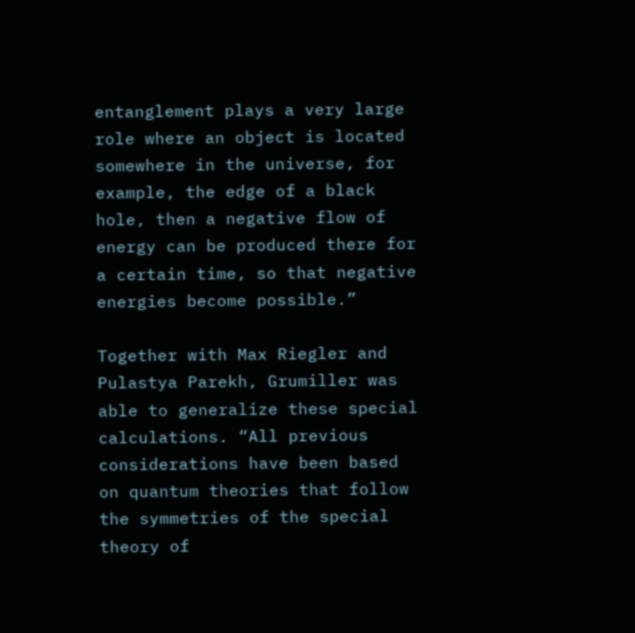entanglement plays a very large role where an object is located somewhere in the universe, for example, the edge of a black hole, then a negative flow of energy can be produced there for a certain time, so that negative energies become possible.”

Together with Max Riegler and Pulastya Parekh, Grumiller was able to generalize these special calculations. “All previous considerations have been based on quantum theories that follow the symmetries of the special theory of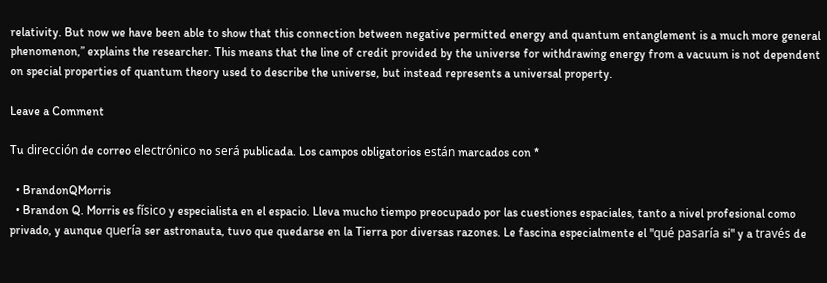relativity. But now we have been able to show that this connection between negative permitted energy and quantum entanglement is a much more general phenomenon,” explains the researcher. This means that the line of credit provided by the universe for withdrawing energy from a vacuum is not dependent on special properties of quantum theory used to describe the universe, but instead represents a universal property.

Leave a Comment

Tu dirección de correo electrónico no será publicada. Los campos obligatorios están marcados con *

  • BrandonQMorris
  • Brandon Q. Morris es físico y especialista en el espacio. Lleva mucho tiempo preocupado por las cuestiones espaciales, tanto a nivel profesional como privado, y aunque quería ser astronauta, tuvo que quedarse en la Tierra por diversas razones. Le fascina especialmente el "qué pasaría si" y a través de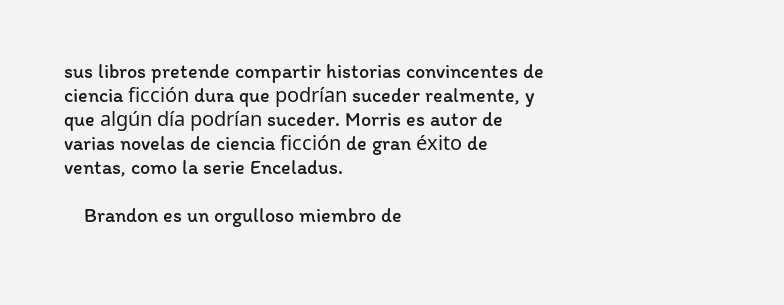sus libros pretende compartir historias convincentes de ciencia ficción dura que podrían suceder realmente, y que algún día podrían suceder. Morris es autor de varias novelas de ciencia ficción de gran éxito de ventas, como la serie Enceladus.

    Brandon es un orgulloso miembro de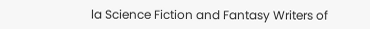la Science Fiction and Fantasy Writers of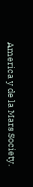America y de la Mars Society.